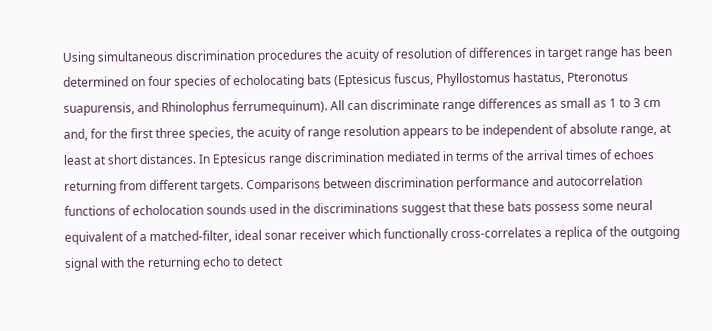Using simultaneous discrimination procedures the acuity of resolution of differences in target range has been determined on four species of echolocating bats (Eptesicus fuscus, Phyllostomus hastatus, Pteronotus suapurensis, and Rhinolophus ferrumequinum). All can discriminate range differences as small as 1 to 3 cm and, for the first three species, the acuity of range resolution appears to be independent of absolute range, at least at short distances. In Eptesicus range discrimination mediated in terms of the arrival times of echoes returning from different targets. Comparisons between discrimination performance and autocorrelation functions of echolocation sounds used in the discriminations suggest that these bats possess some neural equivalent of a matched‐filter, ideal sonar receiver which functionally cross‐correlates a replica of the outgoing signal with the returning echo to detect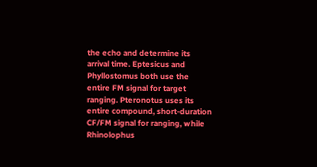the echo and determine its arrival time. Eptesicus and Phyllostomus both use the entire FM signal for target ranging. Pteronotus uses its entire compound, short‐duration CF/FM signal for ranging, while Rhinolophus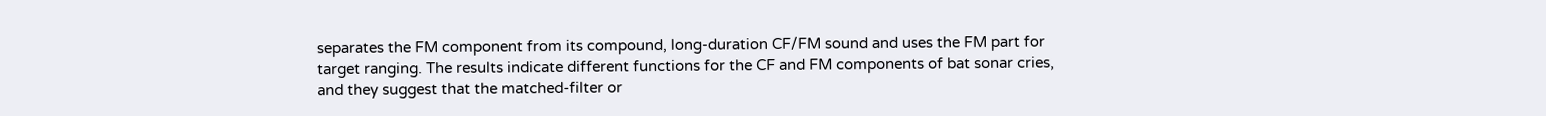separates the FM component from its compound, long‐duration CF/FM sound and uses the FM part for target ranging. The results indicate different functions for the CF and FM components of bat sonar cries, and they suggest that the matched‐filter or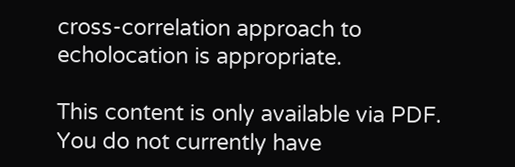cross‐correlation approach to echolocation is appropriate.

This content is only available via PDF.
You do not currently have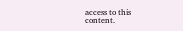access to this content.